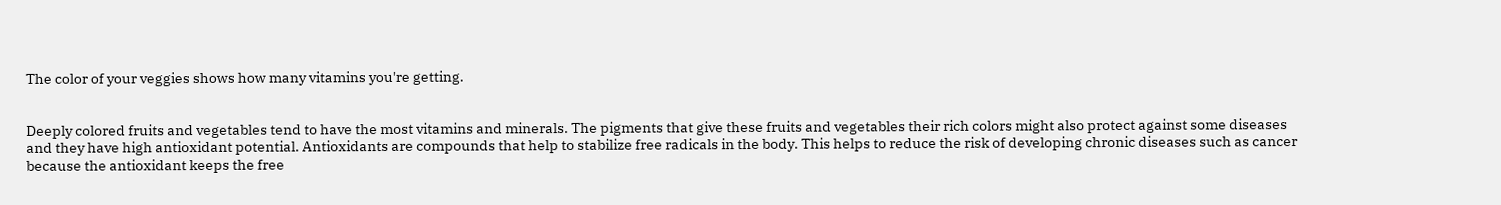The color of your veggies shows how many vitamins you're getting.


Deeply colored fruits and vegetables tend to have the most vitamins and minerals. The pigments that give these fruits and vegetables their rich colors might also protect against some diseases and they have high antioxidant potential. Antioxidants are compounds that help to stabilize free radicals in the body. This helps to reduce the risk of developing chronic diseases such as cancer because the antioxidant keeps the free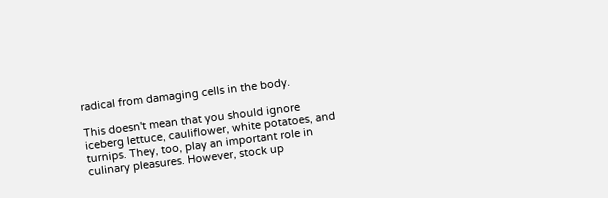radical from damaging cells in the body.

This doesn't mean that you should ignore iceberg lettuce, cauliflower, white potatoes, and turnips. They, too, play an important role in culinary pleasures. However, stock up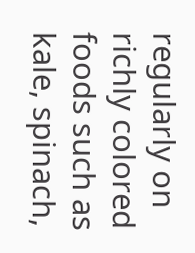regularly on richly colored foods such as kale, spinach,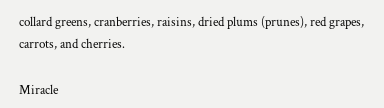collard greens, cranberries, raisins, dried plums (prunes), red grapes, carrots, and cherries.

Miracle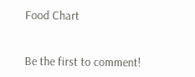Food Chart


Be the first to comment!